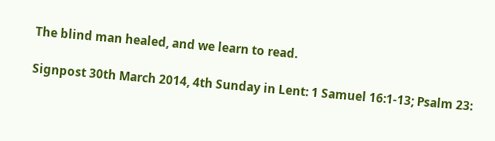The blind man healed, and we learn to read.

Signpost 30th March 2014, 4th Sunday in Lent: 1 Samuel 16:1-13; Psalm 23: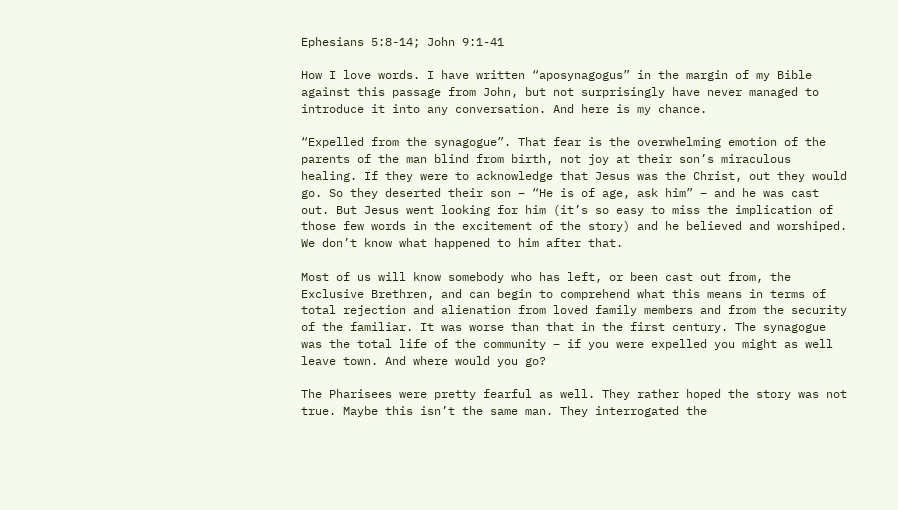Ephesians 5:8-14; John 9:1-41

How I love words. I have written “aposynagogus” in the margin of my Bible against this passage from John, but not surprisingly have never managed to introduce it into any conversation. And here is my chance.

“Expelled from the synagogue”. That fear is the overwhelming emotion of the parents of the man blind from birth, not joy at their son’s miraculous healing. If they were to acknowledge that Jesus was the Christ, out they would go. So they deserted their son – “He is of age, ask him” – and he was cast out. But Jesus went looking for him (it’s so easy to miss the implication of those few words in the excitement of the story) and he believed and worshiped. We don’t know what happened to him after that.

Most of us will know somebody who has left, or been cast out from, the Exclusive Brethren, and can begin to comprehend what this means in terms of total rejection and alienation from loved family members and from the security of the familiar. It was worse than that in the first century. The synagogue was the total life of the community – if you were expelled you might as well leave town. And where would you go?

The Pharisees were pretty fearful as well. They rather hoped the story was not true. Maybe this isn’t the same man. They interrogated the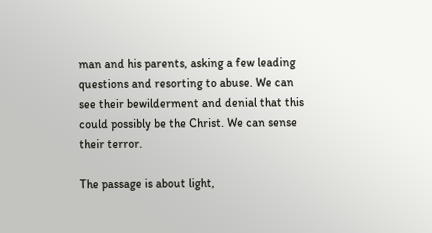man and his parents, asking a few leading questions and resorting to abuse. We can see their bewilderment and denial that this could possibly be the Christ. We can sense their terror.

The passage is about light,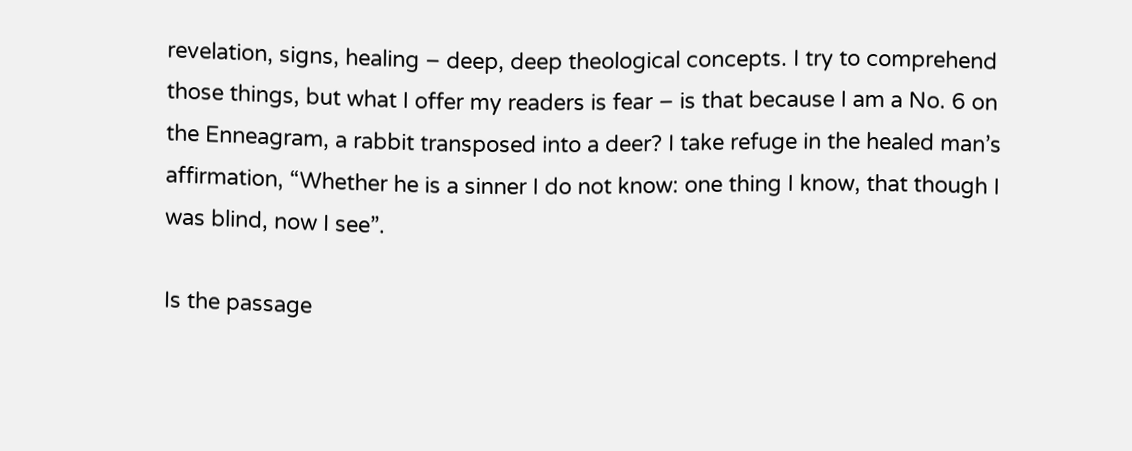revelation, signs, healing – deep, deep theological concepts. I try to comprehend those things, but what I offer my readers is fear – is that because I am a No. 6 on the Enneagram, a rabbit transposed into a deer? I take refuge in the healed man’s affirmation, “Whether he is a sinner I do not know: one thing I know, that though I was blind, now I see”.

Is the passage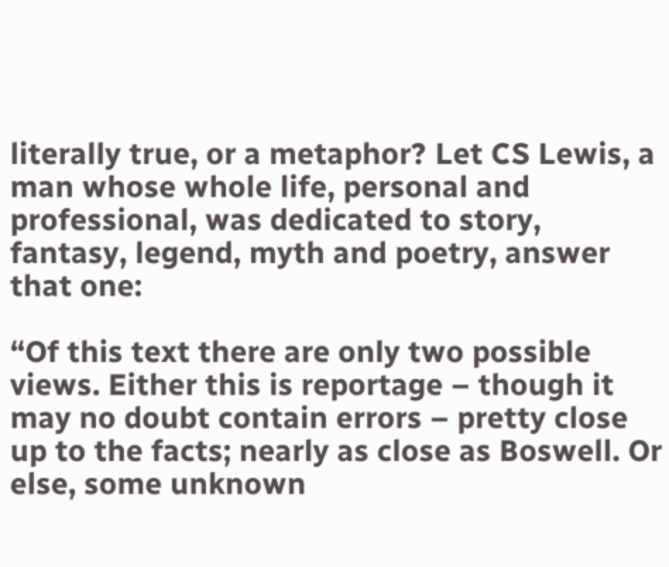literally true, or a metaphor? Let CS Lewis, a man whose whole life, personal and professional, was dedicated to story, fantasy, legend, myth and poetry, answer that one:

“Of this text there are only two possible views. Either this is reportage – though it may no doubt contain errors – pretty close up to the facts; nearly as close as Boswell. Or else, some unknown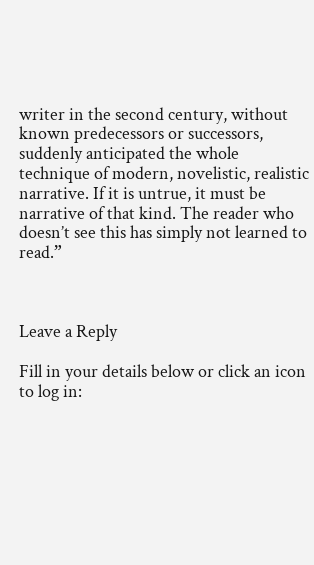writer in the second century, without known predecessors or successors, suddenly anticipated the whole technique of modern, novelistic, realistic narrative. If it is untrue, it must be narrative of that kind. The reader who doesn’t see this has simply not learned to read.”



Leave a Reply

Fill in your details below or click an icon to log in: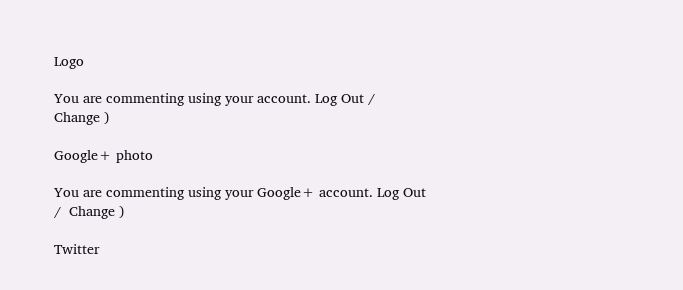Logo

You are commenting using your account. Log Out /  Change )

Google+ photo

You are commenting using your Google+ account. Log Out /  Change )

Twitter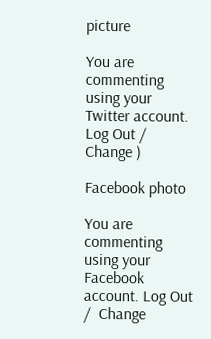picture

You are commenting using your Twitter account. Log Out /  Change )

Facebook photo

You are commenting using your Facebook account. Log Out /  Change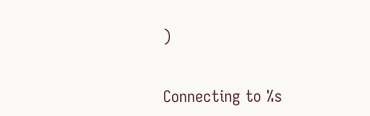)


Connecting to %s